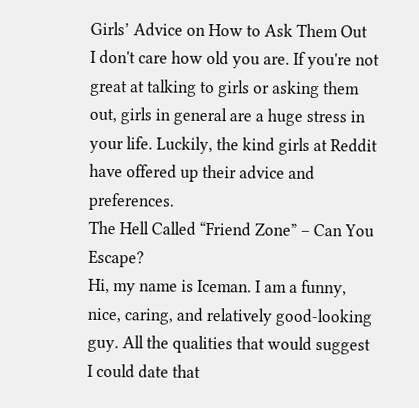Girls’ Advice on How to Ask Them Out
I don't care how old you are. If you're not great at talking to girls or asking them out, girls in general are a huge stress in your life. Luckily, the kind girls at Reddit have offered up their advice and preferences.
The Hell Called “Friend Zone” – Can You Escape?
Hi, my name is Iceman. I am a funny, nice, caring, and relatively good-looking guy. All the qualities that would suggest I could date that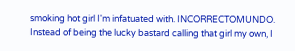smoking hot girl I'm infatuated with. INCORRECTOMUNDO. Instead of being the lucky bastard calling that girl my own, I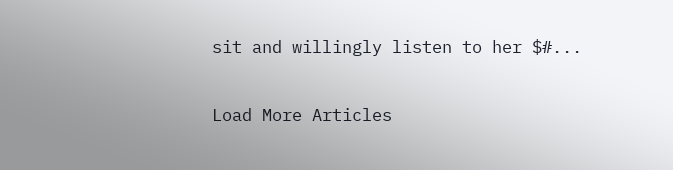sit and willingly listen to her $#...

Load More Articles